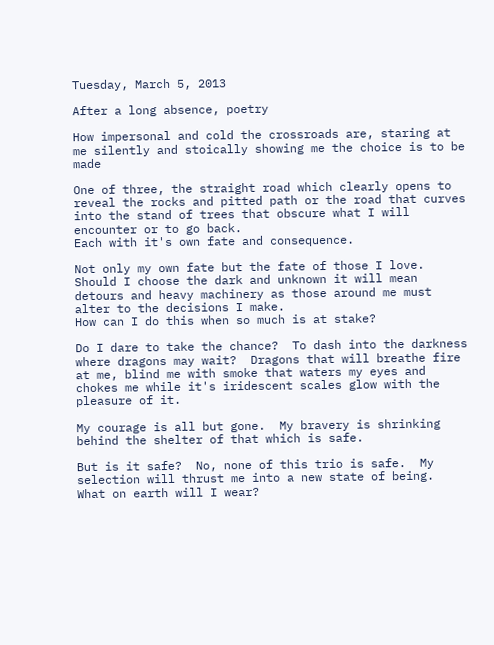Tuesday, March 5, 2013

After a long absence, poetry

How impersonal and cold the crossroads are, staring at me silently and stoically showing me the choice is to be made

One of three, the straight road which clearly opens to reveal the rocks and pitted path or the road that curves into the stand of trees that obscure what I will encounter or to go back.
Each with it's own fate and consequence.

Not only my own fate but the fate of those I love.  Should I choose the dark and unknown it will mean detours and heavy machinery as those around me must alter to the decisions I make.
How can I do this when so much is at stake?

Do I dare to take the chance?  To dash into the darkness where dragons may wait?  Dragons that will breathe fire at me, blind me with smoke that waters my eyes and chokes me while it's iridescent scales glow with the pleasure of it.

My courage is all but gone.  My bravery is shrinking behind the shelter of that which is safe.

But is it safe?  No, none of this trio is safe.  My selection will thrust me into a new state of being.  What on earth will I wear?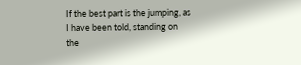If the best part is the jumping, as I have been told, standing on the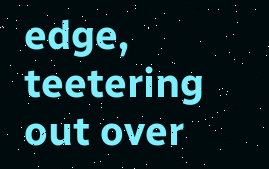edge, teetering out over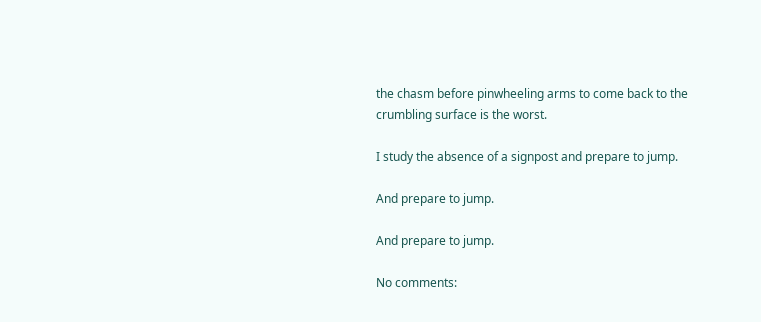the chasm before pinwheeling arms to come back to the crumbling surface is the worst.

I study the absence of a signpost and prepare to jump.

And prepare to jump.

And prepare to jump.

No comments: